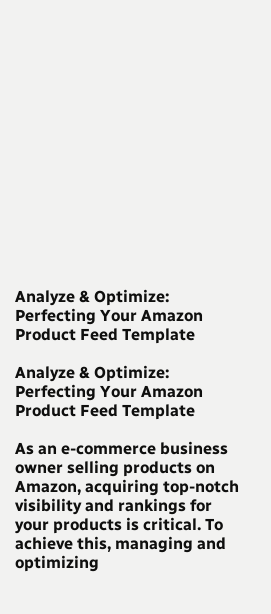Analyze & Optimize: Perfecting Your Amazon Product Feed Template

Analyze & Optimize: Perfecting Your Amazon Product Feed Template

As an e-commerce business owner selling products on Amazon, acquiring top-notch visibility and rankings for your products is critical. To achieve this, managing and optimizing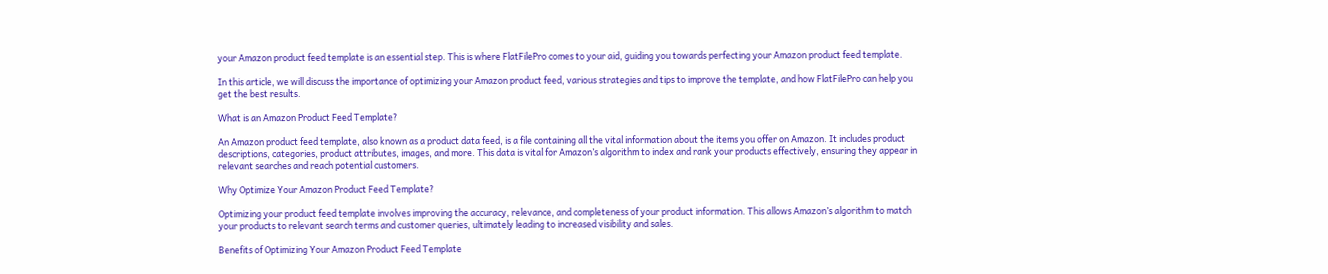your Amazon product feed template is an essential step. This is where FlatFilePro comes to your aid, guiding you towards perfecting your Amazon product feed template.

In this article, we will discuss the importance of optimizing your Amazon product feed, various strategies and tips to improve the template, and how FlatFilePro can help you get the best results.

What is an Amazon Product Feed Template?

An Amazon product feed template, also known as a product data feed, is a file containing all the vital information about the items you offer on Amazon. It includes product descriptions, categories, product attributes, images, and more. This data is vital for Amazon’s algorithm to index and rank your products effectively, ensuring they appear in relevant searches and reach potential customers.

Why Optimize Your Amazon Product Feed Template?

Optimizing your product feed template involves improving the accuracy, relevance, and completeness of your product information. This allows Amazon’s algorithm to match your products to relevant search terms and customer queries, ultimately leading to increased visibility and sales.

Benefits of Optimizing Your Amazon Product Feed Template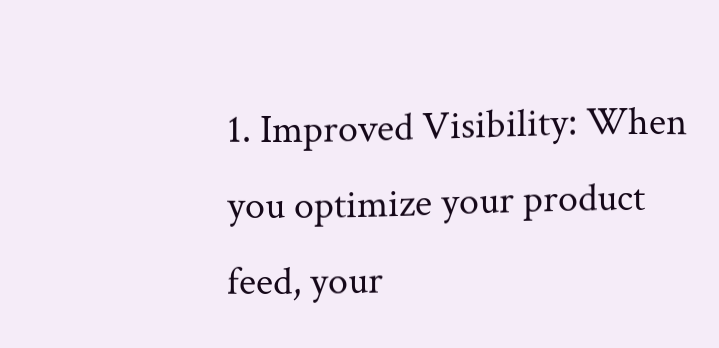1. Improved Visibility: When you optimize your product feed, your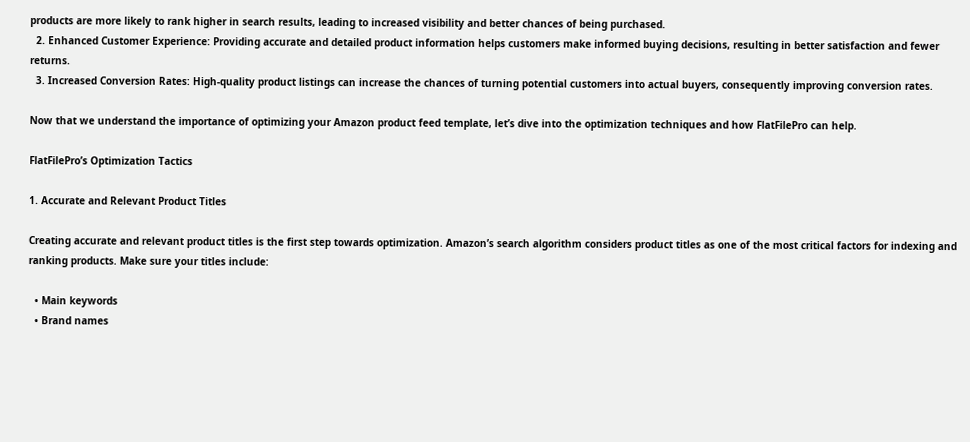products are more likely to rank higher in search results, leading to increased visibility and better chances of being purchased.
  2. Enhanced Customer Experience: Providing accurate and detailed product information helps customers make informed buying decisions, resulting in better satisfaction and fewer returns.
  3. Increased Conversion Rates: High-quality product listings can increase the chances of turning potential customers into actual buyers, consequently improving conversion rates.

Now that we understand the importance of optimizing your Amazon product feed template, let’s dive into the optimization techniques and how FlatFilePro can help.

FlatFilePro’s Optimization Tactics

1. Accurate and Relevant Product Titles

Creating accurate and relevant product titles is the first step towards optimization. Amazon’s search algorithm considers product titles as one of the most critical factors for indexing and ranking products. Make sure your titles include:

  • Main keywords
  • Brand names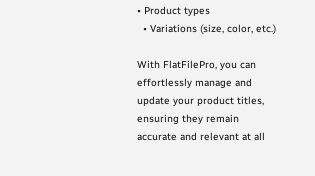• Product types
  • Variations (size, color, etc.)

With FlatFilePro, you can effortlessly manage and update your product titles, ensuring they remain accurate and relevant at all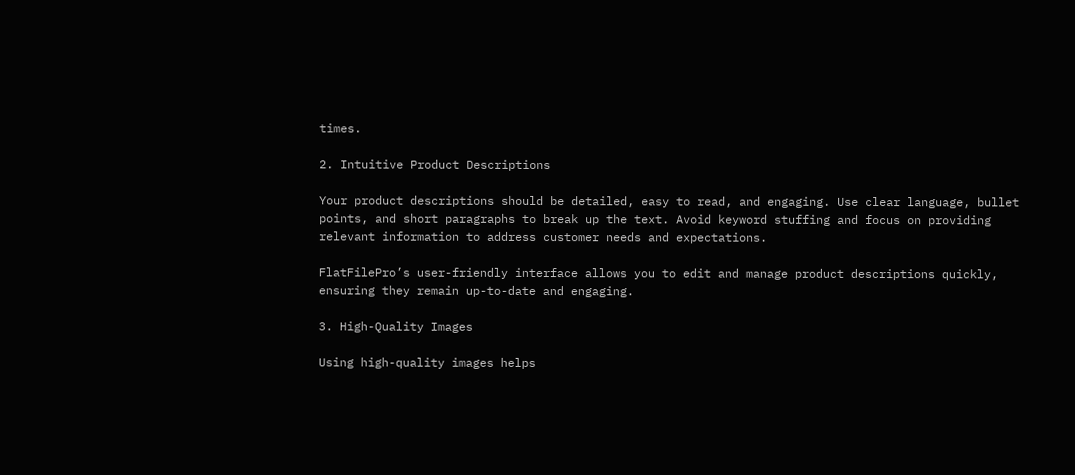times.

2. Intuitive Product Descriptions

Your product descriptions should be detailed, easy to read, and engaging. Use clear language, bullet points, and short paragraphs to break up the text. Avoid keyword stuffing and focus on providing relevant information to address customer needs and expectations.

FlatFilePro’s user-friendly interface allows you to edit and manage product descriptions quickly, ensuring they remain up-to-date and engaging.

3. High-Quality Images

Using high-quality images helps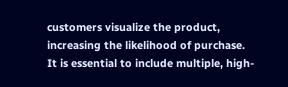customers visualize the product, increasing the likelihood of purchase. It is essential to include multiple, high-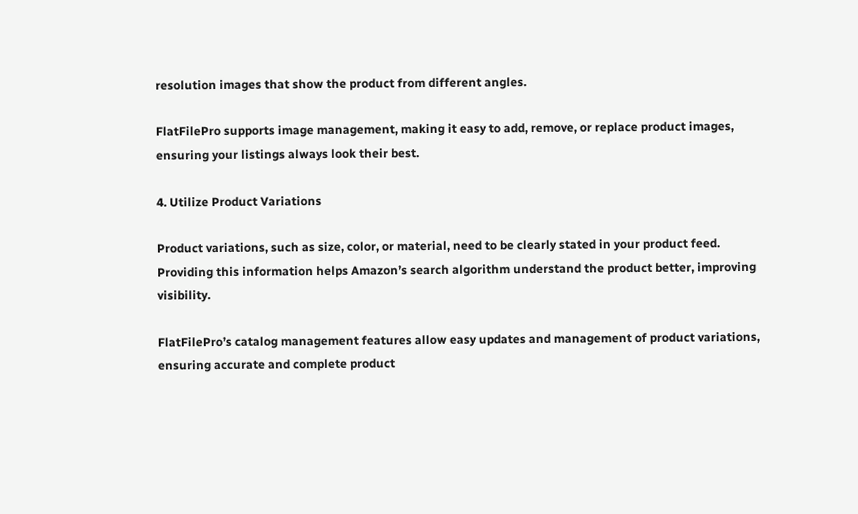resolution images that show the product from different angles.

FlatFilePro supports image management, making it easy to add, remove, or replace product images, ensuring your listings always look their best.

4. Utilize Product Variations

Product variations, such as size, color, or material, need to be clearly stated in your product feed. Providing this information helps Amazon’s search algorithm understand the product better, improving visibility.

FlatFilePro’s catalog management features allow easy updates and management of product variations, ensuring accurate and complete product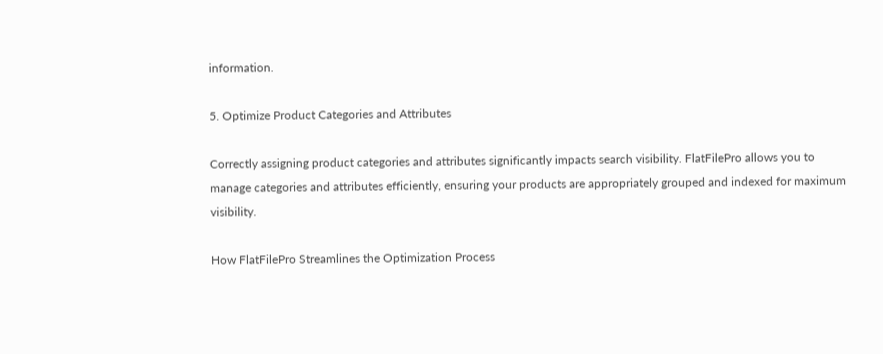information.

5. Optimize Product Categories and Attributes

Correctly assigning product categories and attributes significantly impacts search visibility. FlatFilePro allows you to manage categories and attributes efficiently, ensuring your products are appropriately grouped and indexed for maximum visibility.

How FlatFilePro Streamlines the Optimization Process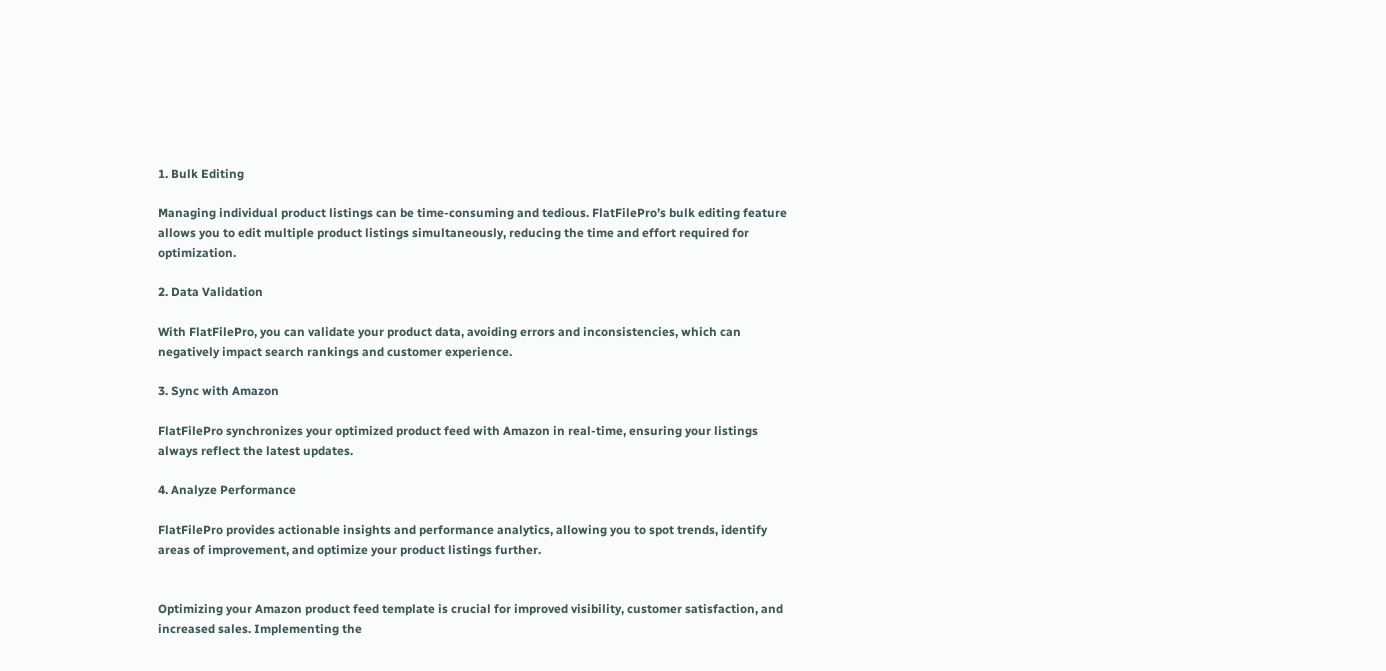1. Bulk Editing

Managing individual product listings can be time-consuming and tedious. FlatFilePro’s bulk editing feature allows you to edit multiple product listings simultaneously, reducing the time and effort required for optimization.

2. Data Validation

With FlatFilePro, you can validate your product data, avoiding errors and inconsistencies, which can negatively impact search rankings and customer experience.

3. Sync with Amazon

FlatFilePro synchronizes your optimized product feed with Amazon in real-time, ensuring your listings always reflect the latest updates.

4. Analyze Performance

FlatFilePro provides actionable insights and performance analytics, allowing you to spot trends, identify areas of improvement, and optimize your product listings further.


Optimizing your Amazon product feed template is crucial for improved visibility, customer satisfaction, and increased sales. Implementing the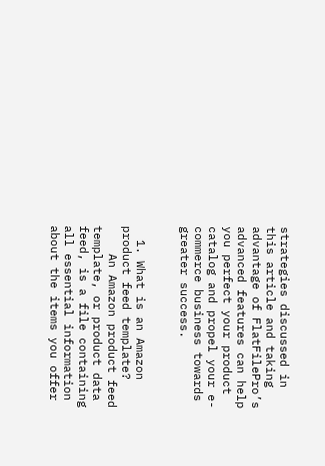strategies discussed in this article and taking advantage of FlatFilePro’s advanced features can help you perfect your product catalog and propel your e-commerce business towards greater success.


  1. What is an Amazon product feed template?
    An Amazon product feed template, or product data feed, is a file containing all essential information about the items you offer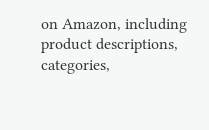on Amazon, including product descriptions, categories,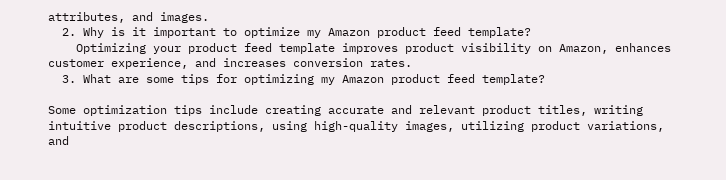attributes, and images.
  2. Why is it important to optimize my Amazon product feed template?
    Optimizing your product feed template improves product visibility on Amazon, enhances customer experience, and increases conversion rates.
  3. What are some tips for optimizing my Amazon product feed template?

Some optimization tips include creating accurate and relevant product titles, writing intuitive product descriptions, using high-quality images, utilizing product variations, and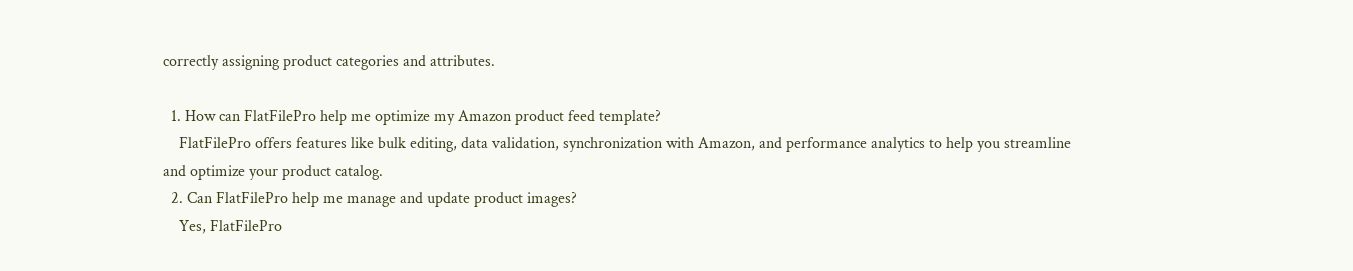correctly assigning product categories and attributes.

  1. How can FlatFilePro help me optimize my Amazon product feed template?
    FlatFilePro offers features like bulk editing, data validation, synchronization with Amazon, and performance analytics to help you streamline and optimize your product catalog.
  2. Can FlatFilePro help me manage and update product images?
    Yes, FlatFilePro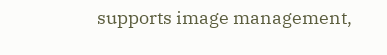supports image management,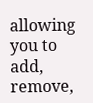allowing you to add, remove,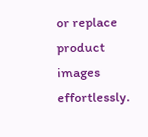or replace product images effortlessly.